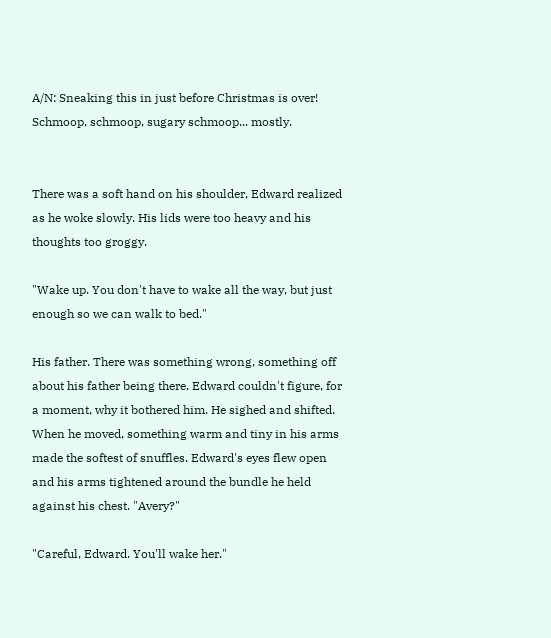A/N: Sneaking this in just before Christmas is over! Schmoop, schmoop, sugary schmoop... mostly.


There was a soft hand on his shoulder, Edward realized as he woke slowly. His lids were too heavy and his thoughts too groggy.

"Wake up. You don't have to wake all the way, but just enough so we can walk to bed."

His father. There was something wrong, something off about his father being there. Edward couldn't figure, for a moment, why it bothered him. He sighed and shifted. When he moved, something warm and tiny in his arms made the softest of snuffles. Edward's eyes flew open and his arms tightened around the bundle he held against his chest. "Avery?"

"Careful, Edward. You'll wake her."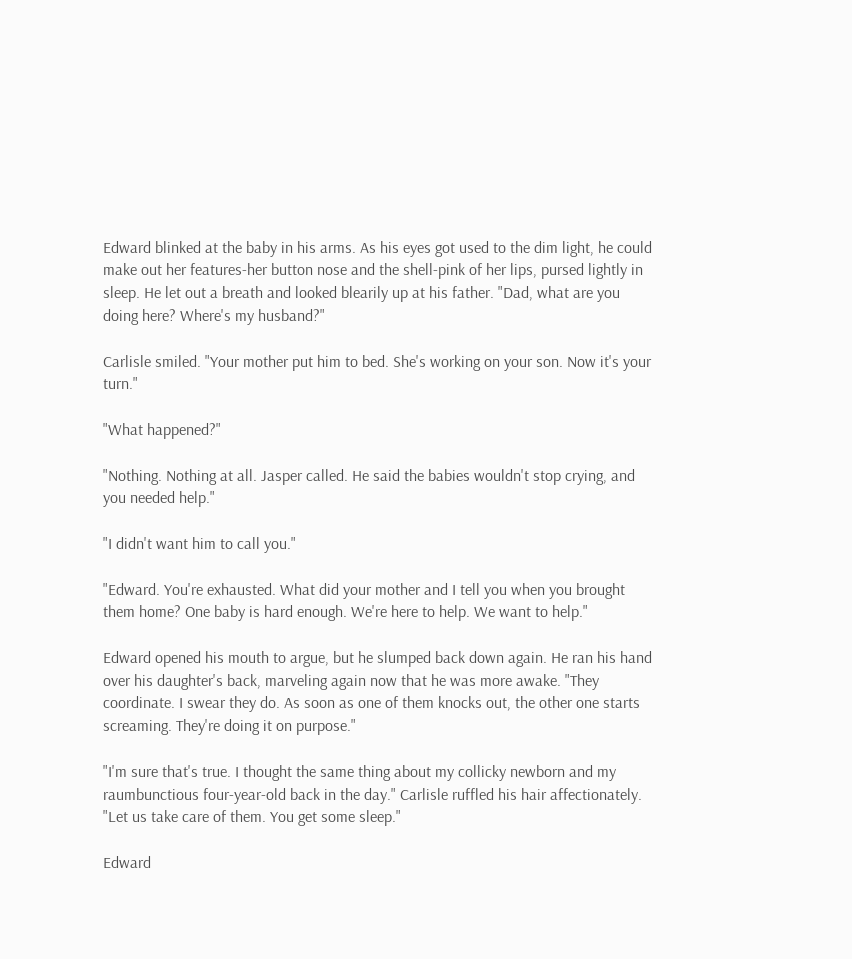Edward blinked at the baby in his arms. As his eyes got used to the dim light, he could make out her features-her button nose and the shell-pink of her lips, pursed lightly in sleep. He let out a breath and looked blearily up at his father. "Dad, what are you doing here? Where's my husband?"

Carlisle smiled. "Your mother put him to bed. She's working on your son. Now it's your turn."

"What happened?"

"Nothing. Nothing at all. Jasper called. He said the babies wouldn't stop crying, and you needed help."

"I didn't want him to call you."

"Edward. You're exhausted. What did your mother and I tell you when you brought them home? One baby is hard enough. We're here to help. We want to help."

Edward opened his mouth to argue, but he slumped back down again. He ran his hand over his daughter's back, marveling again now that he was more awake. "They coordinate. I swear they do. As soon as one of them knocks out, the other one starts screaming. They're doing it on purpose."

"I'm sure that's true. I thought the same thing about my collicky newborn and my raumbunctious four-year-old back in the day." Carlisle ruffled his hair affectionately. "Let us take care of them. You get some sleep."

Edward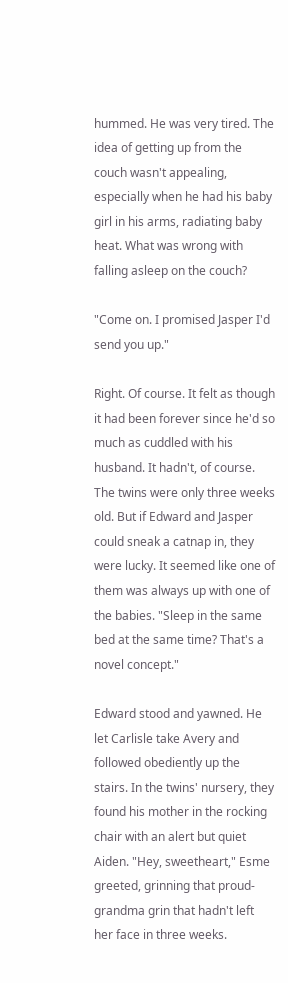hummed. He was very tired. The idea of getting up from the couch wasn't appealing, especially when he had his baby girl in his arms, radiating baby heat. What was wrong with falling asleep on the couch?

"Come on. I promised Jasper I'd send you up."

Right. Of course. It felt as though it had been forever since he'd so much as cuddled with his husband. It hadn't, of course. The twins were only three weeks old. But if Edward and Jasper could sneak a catnap in, they were lucky. It seemed like one of them was always up with one of the babies. "Sleep in the same bed at the same time? That's a novel concept."

Edward stood and yawned. He let Carlisle take Avery and followed obediently up the stairs. In the twins' nursery, they found his mother in the rocking chair with an alert but quiet Aiden. "Hey, sweetheart," Esme greeted, grinning that proud-grandma grin that hadn't left her face in three weeks.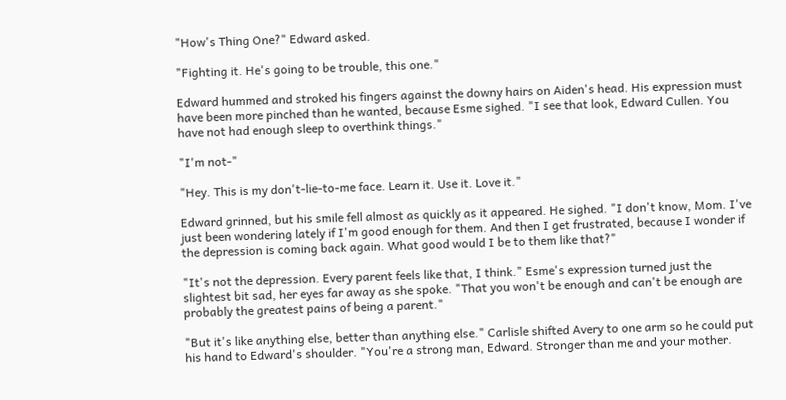"How's Thing One?" Edward asked.

"Fighting it. He's going to be trouble, this one."

Edward hummed and stroked his fingers against the downy hairs on Aiden's head. His expression must have been more pinched than he wanted, because Esme sighed. "I see that look, Edward Cullen. You have not had enough sleep to overthink things."

"I'm not-"

"Hey. This is my don't-lie-to-me face. Learn it. Use it. Love it."

Edward grinned, but his smile fell almost as quickly as it appeared. He sighed. "I don't know, Mom. I've just been wondering lately if I'm good enough for them. And then I get frustrated, because I wonder if the depression is coming back again. What good would I be to them like that?"

"It's not the depression. Every parent feels like that, I think." Esme's expression turned just the slightest bit sad, her eyes far away as she spoke. "That you won't be enough and can't be enough are probably the greatest pains of being a parent."

"But it's like anything else, better than anything else." Carlisle shifted Avery to one arm so he could put his hand to Edward's shoulder. "You're a strong man, Edward. Stronger than me and your mother.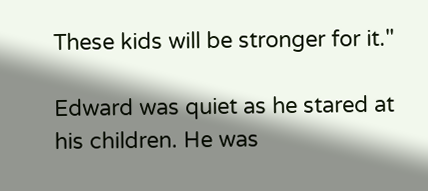These kids will be stronger for it."

Edward was quiet as he stared at his children. He was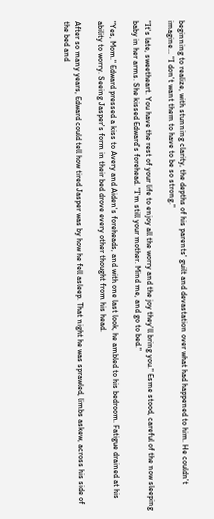beginning to realize, with stunning clarity, the depths of his parents' guilt and devastation over what had happened to him. He couldn't imagine… "I don't want them to have to be so strong."

"It's late, sweetheart. You have the rest of your life to enjoy all the worry and the joy they'll bring you." Esme stood, careful of the now sleeping baby in her arms. She kissed Edward's forehead. "I'm still your mother. Mind me, and go to bed."

"Yes, Mom." Edward pressed a kiss to Avery and Aiden's foreheads, and with one last look, he ambled to his bedroom. Fatigue drained at his ability to worry. Seeing Jasper's form in their bed drove every other thought from his head.

After so many years, Edward could tell how tired Jasper was by how he fell asleep. That night he was sprawled, limbs askew, across his side of the bed and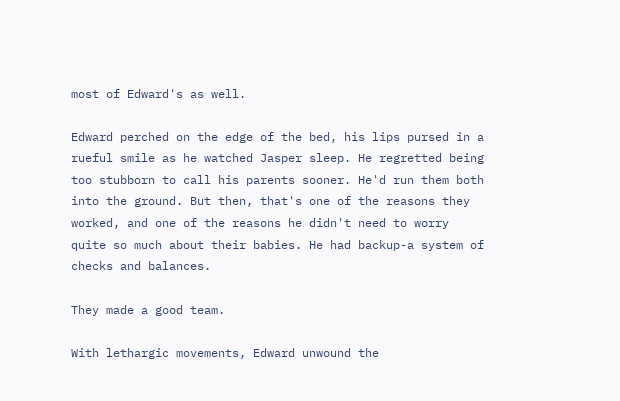most of Edward's as well.

Edward perched on the edge of the bed, his lips pursed in a rueful smile as he watched Jasper sleep. He regretted being too stubborn to call his parents sooner. He'd run them both into the ground. But then, that's one of the reasons they worked, and one of the reasons he didn't need to worry quite so much about their babies. He had backup-a system of checks and balances.

They made a good team.

With lethargic movements, Edward unwound the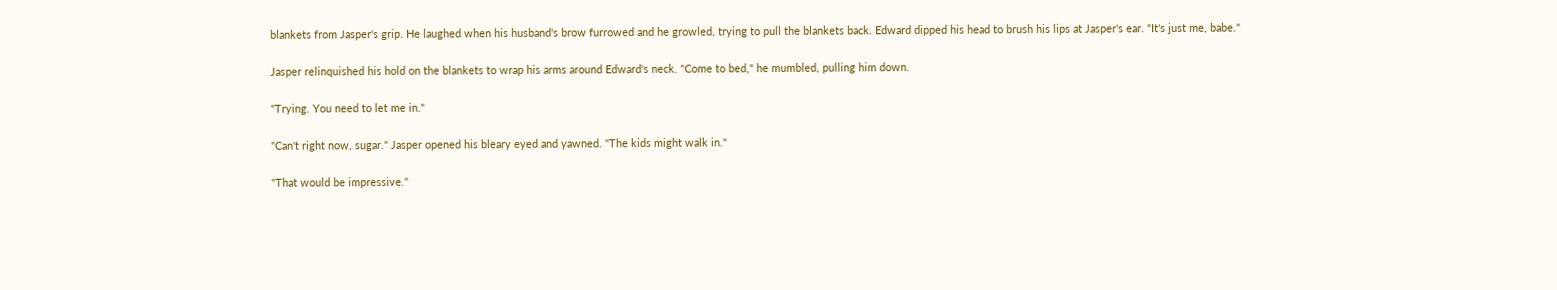blankets from Jasper's grip. He laughed when his husband's brow furrowed and he growled, trying to pull the blankets back. Edward dipped his head to brush his lips at Jasper's ear. "It's just me, babe."

Jasper relinquished his hold on the blankets to wrap his arms around Edward's neck. "Come to bed," he mumbled, pulling him down.

"Trying. You need to let me in."

"Can't right now, sugar." Jasper opened his bleary eyed and yawned. "The kids might walk in."

"That would be impressive."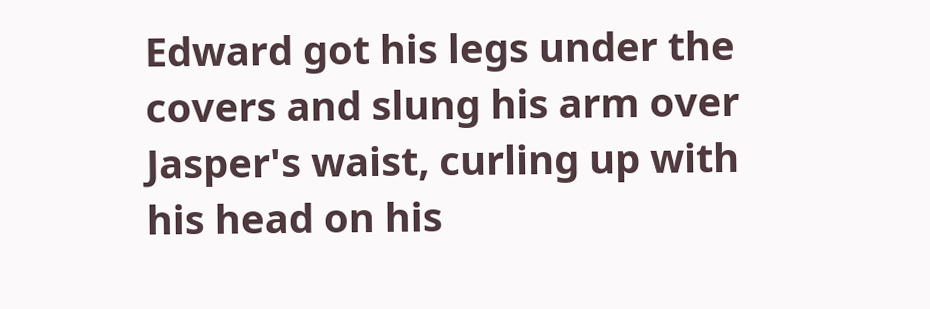Edward got his legs under the covers and slung his arm over Jasper's waist, curling up with his head on his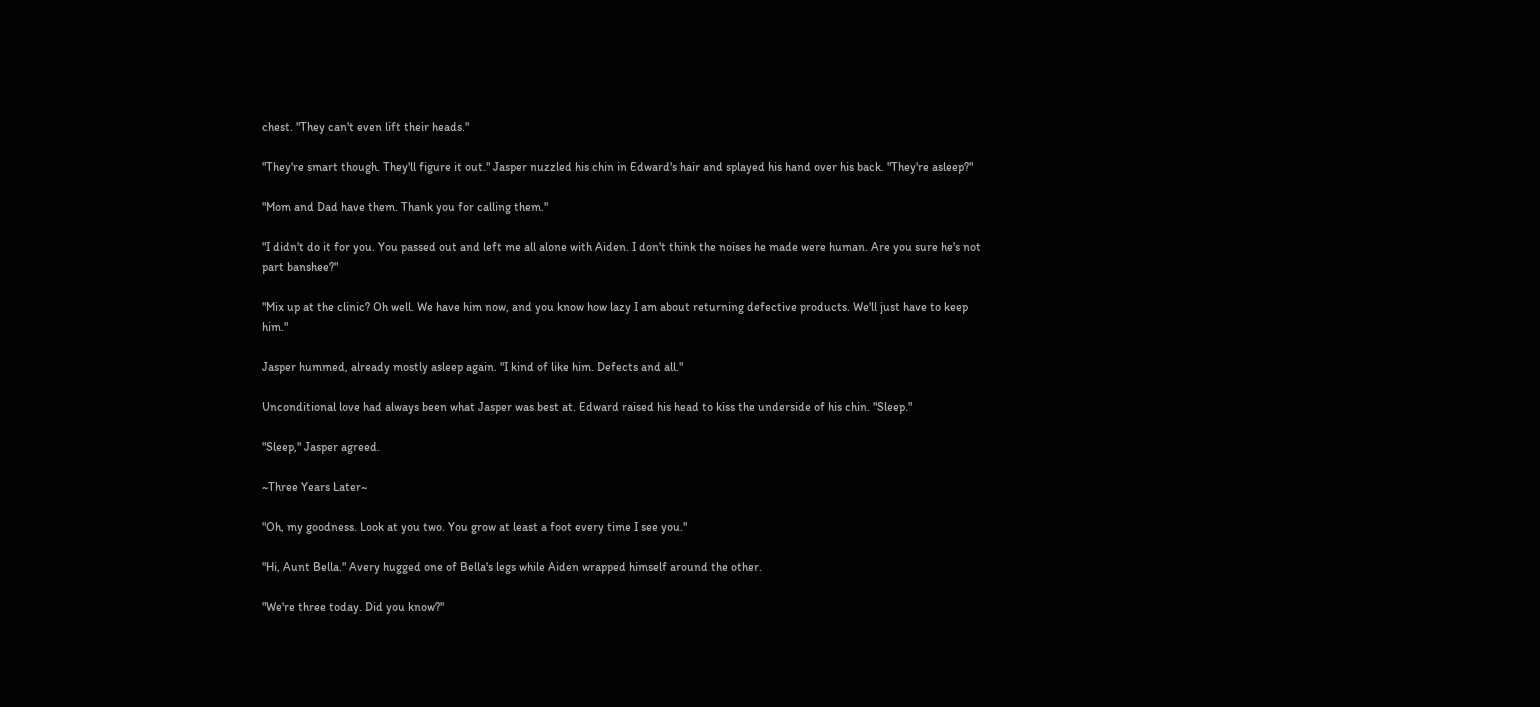chest. "They can't even lift their heads."

"They're smart though. They'll figure it out." Jasper nuzzled his chin in Edward's hair and splayed his hand over his back. "They're asleep?"

"Mom and Dad have them. Thank you for calling them."

"I didn't do it for you. You passed out and left me all alone with Aiden. I don't think the noises he made were human. Are you sure he's not part banshee?"

"Mix up at the clinic? Oh well. We have him now, and you know how lazy I am about returning defective products. We'll just have to keep him."

Jasper hummed, already mostly asleep again. "I kind of like him. Defects and all."

Unconditional love had always been what Jasper was best at. Edward raised his head to kiss the underside of his chin. "Sleep."

"Sleep," Jasper agreed.

~Three Years Later~

"Oh, my goodness. Look at you two. You grow at least a foot every time I see you."

"Hi, Aunt Bella." Avery hugged one of Bella's legs while Aiden wrapped himself around the other.

"We're three today. Did you know?"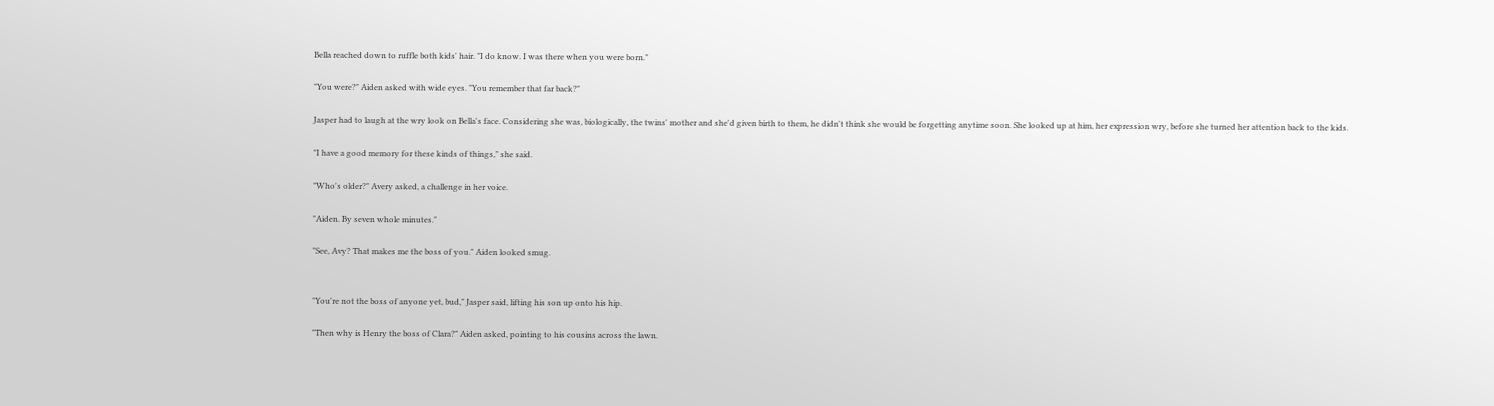Bella reached down to ruffle both kids' hair. "I do know. I was there when you were born."

"You were?" Aiden asked with wide eyes. "You remember that far back?"

Jasper had to laugh at the wry look on Bella's face. Considering she was, biologically, the twins' mother and she'd given birth to them, he didn't think she would be forgetting anytime soon. She looked up at him, her expression wry, before she turned her attention back to the kids.

"I have a good memory for these kinds of things," she said.

"Who's older?" Avery asked, a challenge in her voice.

"Aiden. By seven whole minutes."

"See, Avy? That makes me the boss of you." Aiden looked smug.


"You're not the boss of anyone yet, bud," Jasper said, lifting his son up onto his hip.

"Then why is Henry the boss of Clara?" Aiden asked, pointing to his cousins across the lawn.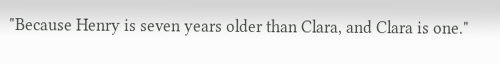"Because Henry is seven years older than Clara, and Clara is one."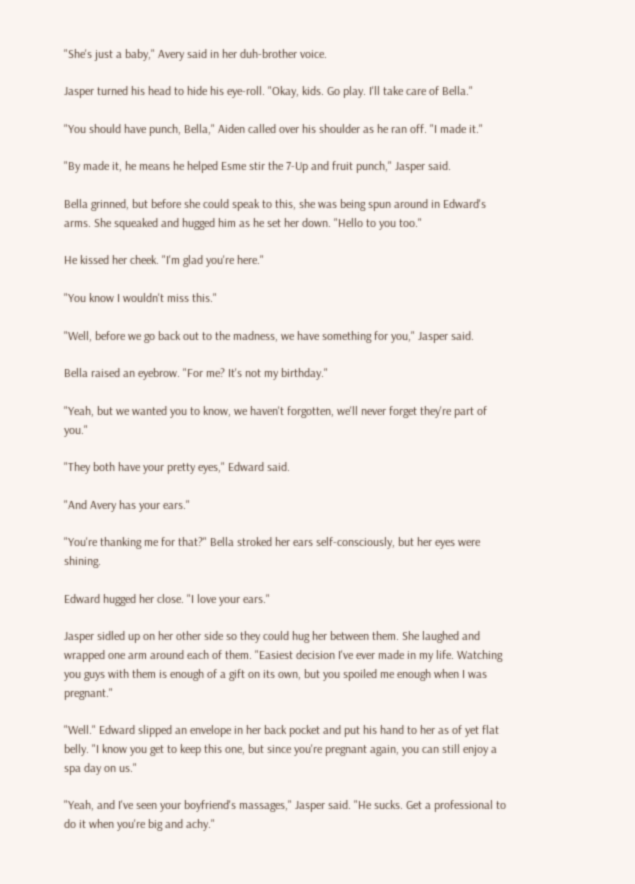"She's just a baby," Avery said in her duh-brother voice.

Jasper turned his head to hide his eye-roll. "Okay, kids. Go play. I'll take care of Bella."

"You should have punch, Bella," Aiden called over his shoulder as he ran off. "I made it."

"By made it, he means he helped Esme stir the 7-Up and fruit punch," Jasper said.

Bella grinned, but before she could speak to this, she was being spun around in Edward's arms. She squeaked and hugged him as he set her down. "Hello to you too."

He kissed her cheek. "I'm glad you're here."

"You know I wouldn't miss this."

"Well, before we go back out to the madness, we have something for you," Jasper said.

Bella raised an eyebrow. "For me? It's not my birthday."

"Yeah, but we wanted you to know, we haven't forgotten, we'll never forget they're part of you."

"They both have your pretty eyes," Edward said.

"And Avery has your ears."

"You're thanking me for that?" Bella stroked her ears self-consciously, but her eyes were shining.

Edward hugged her close. "I love your ears."

Jasper sidled up on her other side so they could hug her between them. She laughed and wrapped one arm around each of them. "Easiest decision I've ever made in my life. Watching you guys with them is enough of a gift on its own, but you spoiled me enough when I was pregnant."

"Well." Edward slipped an envelope in her back pocket and put his hand to her as of yet flat belly. "I know you get to keep this one, but since you're pregnant again, you can still enjoy a spa day on us."

"Yeah, and I've seen your boyfriend's massages," Jasper said. "He sucks. Get a professional to do it when you're big and achy."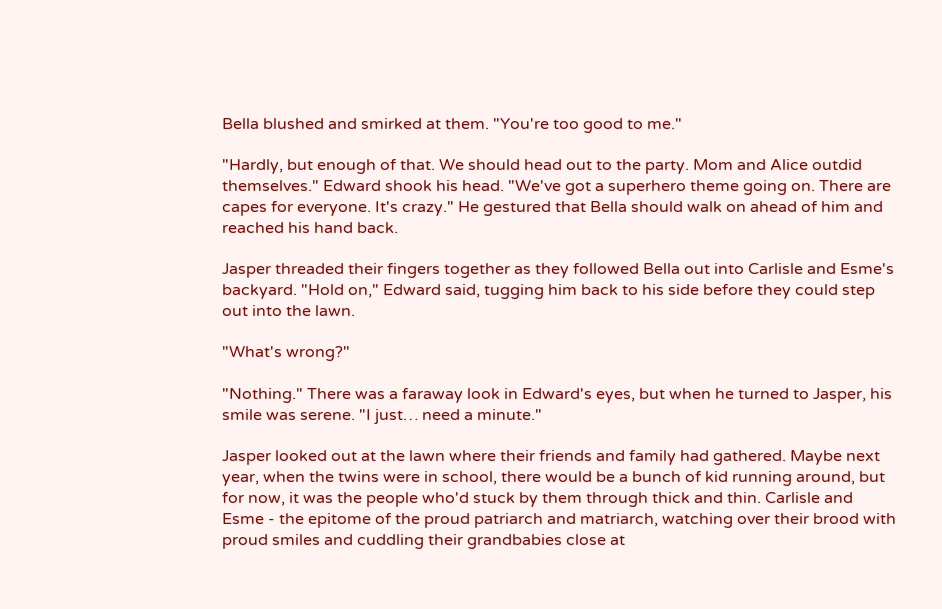Bella blushed and smirked at them. "You're too good to me."

"Hardly, but enough of that. We should head out to the party. Mom and Alice outdid themselves." Edward shook his head. "We've got a superhero theme going on. There are capes for everyone. It's crazy." He gestured that Bella should walk on ahead of him and reached his hand back.

Jasper threaded their fingers together as they followed Bella out into Carlisle and Esme's backyard. "Hold on," Edward said, tugging him back to his side before they could step out into the lawn.

"What's wrong?"

"Nothing." There was a faraway look in Edward's eyes, but when he turned to Jasper, his smile was serene. "I just… need a minute."

Jasper looked out at the lawn where their friends and family had gathered. Maybe next year, when the twins were in school, there would be a bunch of kid running around, but for now, it was the people who'd stuck by them through thick and thin. Carlisle and Esme - the epitome of the proud patriarch and matriarch, watching over their brood with proud smiles and cuddling their grandbabies close at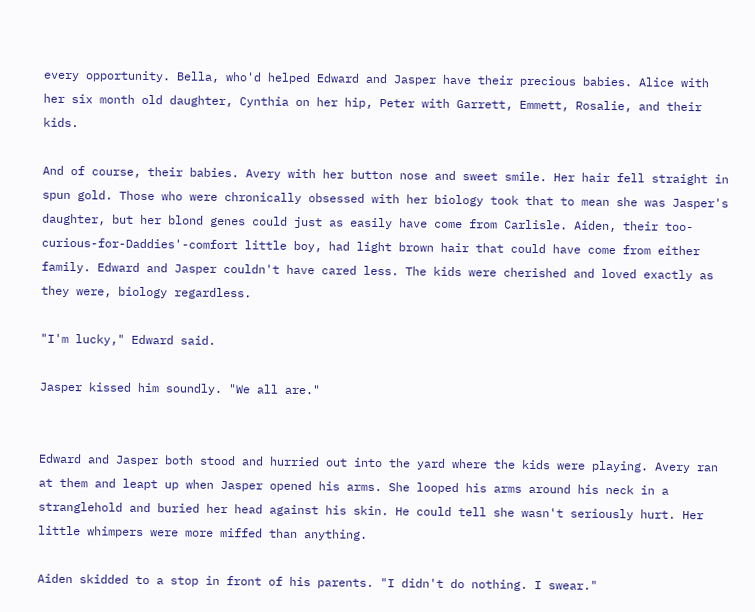every opportunity. Bella, who'd helped Edward and Jasper have their precious babies. Alice with her six month old daughter, Cynthia on her hip, Peter with Garrett, Emmett, Rosalie, and their kids.

And of course, their babies. Avery with her button nose and sweet smile. Her hair fell straight in spun gold. Those who were chronically obsessed with her biology took that to mean she was Jasper's daughter, but her blond genes could just as easily have come from Carlisle. Aiden, their too-curious-for-Daddies'-comfort little boy, had light brown hair that could have come from either family. Edward and Jasper couldn't have cared less. The kids were cherished and loved exactly as they were, biology regardless.

"I'm lucky," Edward said.

Jasper kissed him soundly. "We all are."


Edward and Jasper both stood and hurried out into the yard where the kids were playing. Avery ran at them and leapt up when Jasper opened his arms. She looped his arms around his neck in a stranglehold and buried her head against his skin. He could tell she wasn't seriously hurt. Her little whimpers were more miffed than anything.

Aiden skidded to a stop in front of his parents. "I didn't do nothing. I swear."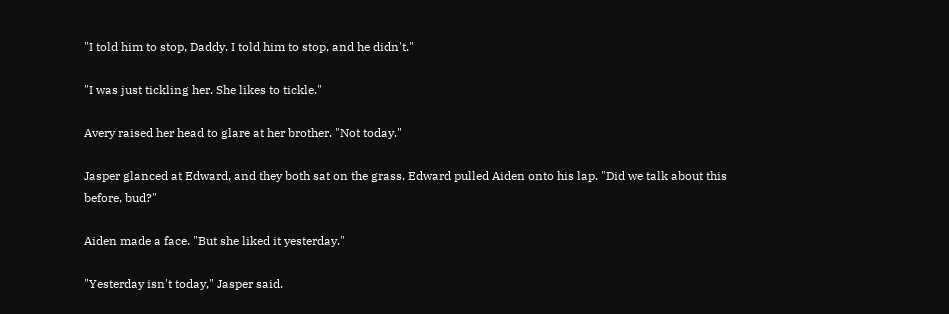"I told him to stop, Daddy. I told him to stop, and he didn't."

"I was just tickling her. She likes to tickle."

Avery raised her head to glare at her brother. "Not today."

Jasper glanced at Edward, and they both sat on the grass. Edward pulled Aiden onto his lap. "Did we talk about this before, bud?"

Aiden made a face. "But she liked it yesterday."

"Yesterday isn't today," Jasper said.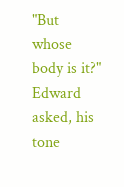"But whose body is it?" Edward asked, his tone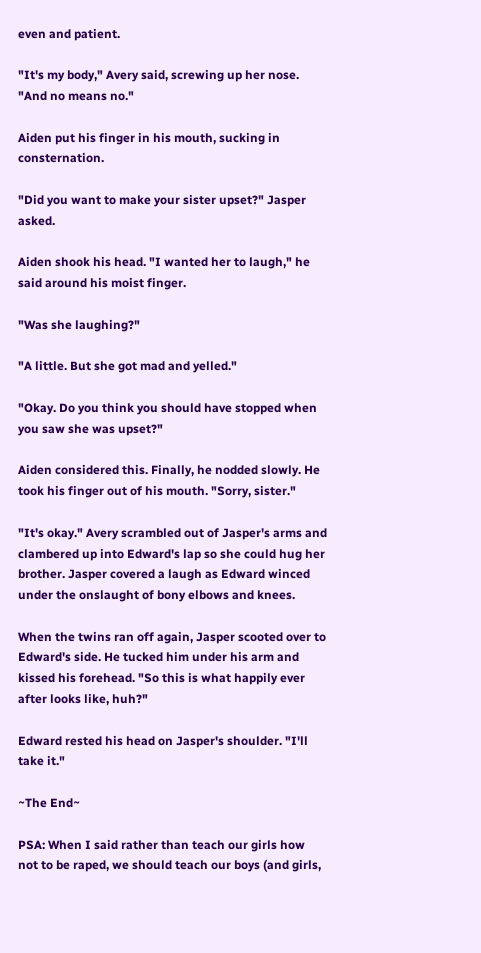even and patient.

"It's my body," Avery said, screwing up her nose. "And no means no."

Aiden put his finger in his mouth, sucking in consternation.

"Did you want to make your sister upset?" Jasper asked.

Aiden shook his head. "I wanted her to laugh," he said around his moist finger.

"Was she laughing?"

"A little. But she got mad and yelled."

"Okay. Do you think you should have stopped when you saw she was upset?"

Aiden considered this. Finally, he nodded slowly. He took his finger out of his mouth. "Sorry, sister."

"It's okay." Avery scrambled out of Jasper's arms and clambered up into Edward's lap so she could hug her brother. Jasper covered a laugh as Edward winced under the onslaught of bony elbows and knees.

When the twins ran off again, Jasper scooted over to Edward's side. He tucked him under his arm and kissed his forehead. "So this is what happily ever after looks like, huh?"

Edward rested his head on Jasper's shoulder. "I'll take it."

~The End~

PSA: When I said rather than teach our girls how not to be raped, we should teach our boys (and girls,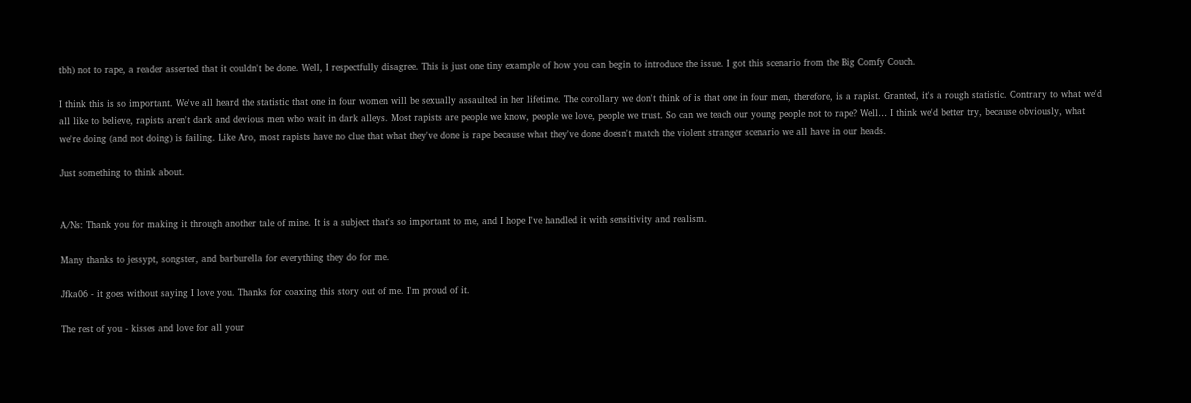tbh) not to rape, a reader asserted that it couldn't be done. Well, I respectfully disagree. This is just one tiny example of how you can begin to introduce the issue. I got this scenario from the Big Comfy Couch.

I think this is so important. We've all heard the statistic that one in four women will be sexually assaulted in her lifetime. The corollary we don't think of is that one in four men, therefore, is a rapist. Granted, it's a rough statistic. Contrary to what we'd all like to believe, rapists aren't dark and devious men who wait in dark alleys. Most rapists are people we know, people we love, people we trust. So can we teach our young people not to rape? Well… I think we'd better try, because obviously, what we're doing (and not doing) is failing. Like Aro, most rapists have no clue that what they've done is rape because what they've done doesn't match the violent stranger scenario we all have in our heads.

Just something to think about.


A/Ns: Thank you for making it through another tale of mine. It is a subject that's so important to me, and I hope I've handled it with sensitivity and realism.

Many thanks to jessypt, songster, and barburella for everything they do for me.

Jfka06 - it goes without saying I love you. Thanks for coaxing this story out of me. I'm proud of it.

The rest of you - kisses and love for all your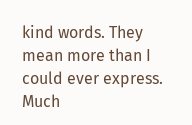kind words. They mean more than I could ever express. Much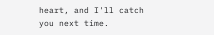heart, and I'll catch you next time.